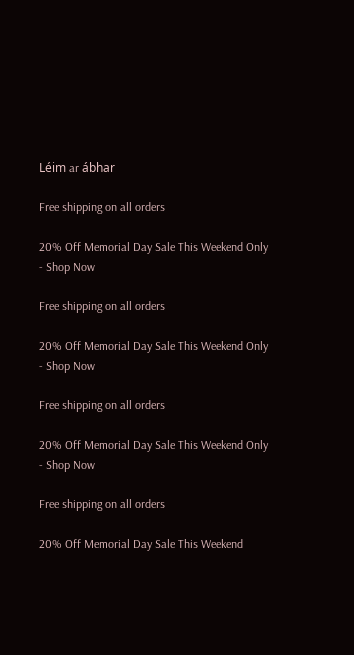Léim ar ábhar

Free shipping on all orders

20% Off Memorial Day Sale This Weekend Only - Shop Now

Free shipping on all orders

20% Off Memorial Day Sale This Weekend Only - Shop Now

Free shipping on all orders

20% Off Memorial Day Sale This Weekend Only - Shop Now

Free shipping on all orders

20% Off Memorial Day Sale This Weekend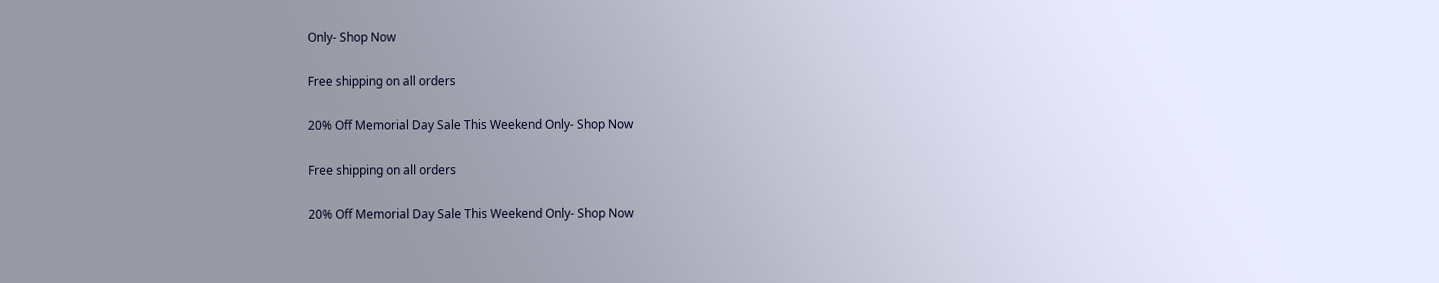Only- Shop Now

Free shipping on all orders

20% Off Memorial Day Sale This Weekend Only- Shop Now

Free shipping on all orders

20% Off Memorial Day Sale This Weekend Only- Shop Now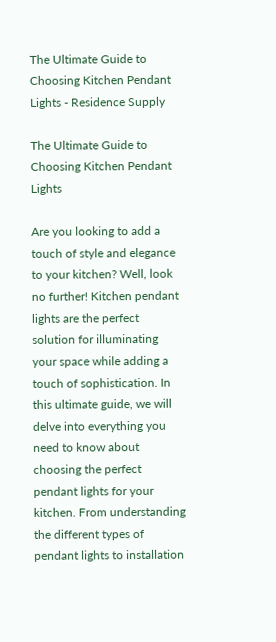The Ultimate Guide to Choosing Kitchen Pendant Lights - Residence Supply

The Ultimate Guide to Choosing Kitchen Pendant Lights

Are you looking to add a touch of style and elegance to your kitchen? Well, look no further! Kitchen pendant lights are the perfect solution for illuminating your space while adding a touch of sophistication. In this ultimate guide, we will delve into everything you need to know about choosing the perfect pendant lights for your kitchen. From understanding the different types of pendant lights to installation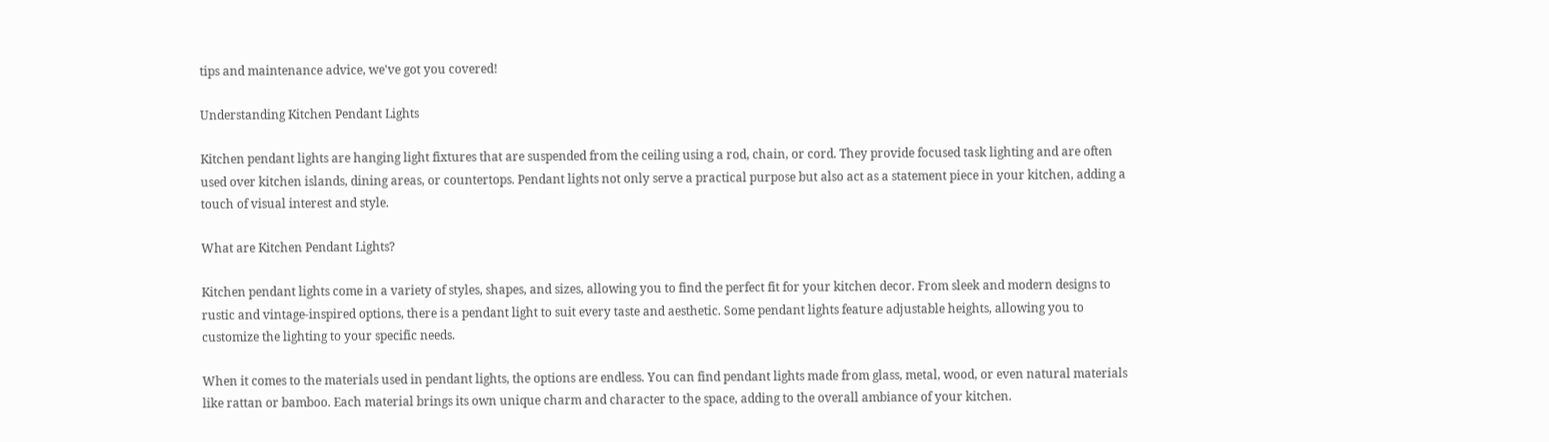tips and maintenance advice, we've got you covered!

Understanding Kitchen Pendant Lights

Kitchen pendant lights are hanging light fixtures that are suspended from the ceiling using a rod, chain, or cord. They provide focused task lighting and are often used over kitchen islands, dining areas, or countertops. Pendant lights not only serve a practical purpose but also act as a statement piece in your kitchen, adding a touch of visual interest and style.

What are Kitchen Pendant Lights?

Kitchen pendant lights come in a variety of styles, shapes, and sizes, allowing you to find the perfect fit for your kitchen decor. From sleek and modern designs to rustic and vintage-inspired options, there is a pendant light to suit every taste and aesthetic. Some pendant lights feature adjustable heights, allowing you to customize the lighting to your specific needs.

When it comes to the materials used in pendant lights, the options are endless. You can find pendant lights made from glass, metal, wood, or even natural materials like rattan or bamboo. Each material brings its own unique charm and character to the space, adding to the overall ambiance of your kitchen.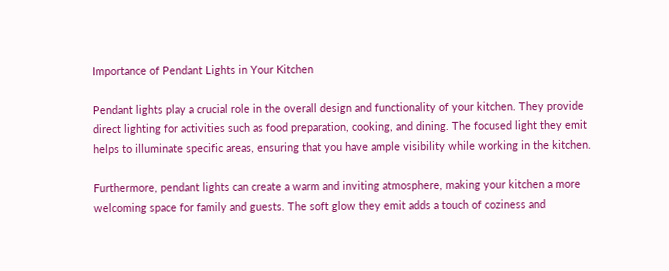Importance of Pendant Lights in Your Kitchen

Pendant lights play a crucial role in the overall design and functionality of your kitchen. They provide direct lighting for activities such as food preparation, cooking, and dining. The focused light they emit helps to illuminate specific areas, ensuring that you have ample visibility while working in the kitchen.

Furthermore, pendant lights can create a warm and inviting atmosphere, making your kitchen a more welcoming space for family and guests. The soft glow they emit adds a touch of coziness and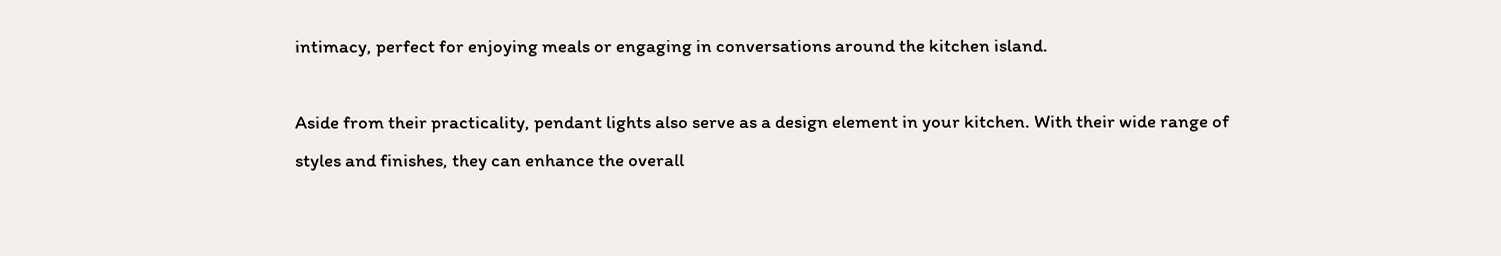intimacy, perfect for enjoying meals or engaging in conversations around the kitchen island.

Aside from their practicality, pendant lights also serve as a design element in your kitchen. With their wide range of styles and finishes, they can enhance the overall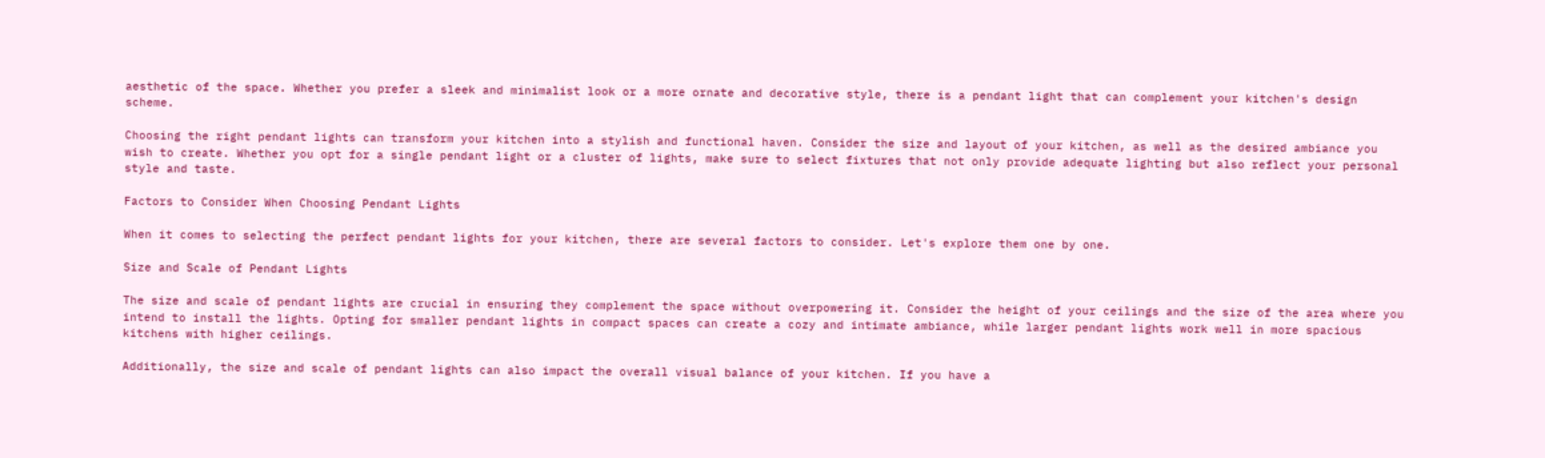aesthetic of the space. Whether you prefer a sleek and minimalist look or a more ornate and decorative style, there is a pendant light that can complement your kitchen's design scheme.

Choosing the right pendant lights can transform your kitchen into a stylish and functional haven. Consider the size and layout of your kitchen, as well as the desired ambiance you wish to create. Whether you opt for a single pendant light or a cluster of lights, make sure to select fixtures that not only provide adequate lighting but also reflect your personal style and taste.

Factors to Consider When Choosing Pendant Lights

When it comes to selecting the perfect pendant lights for your kitchen, there are several factors to consider. Let's explore them one by one.

Size and Scale of Pendant Lights

The size and scale of pendant lights are crucial in ensuring they complement the space without overpowering it. Consider the height of your ceilings and the size of the area where you intend to install the lights. Opting for smaller pendant lights in compact spaces can create a cozy and intimate ambiance, while larger pendant lights work well in more spacious kitchens with higher ceilings.

Additionally, the size and scale of pendant lights can also impact the overall visual balance of your kitchen. If you have a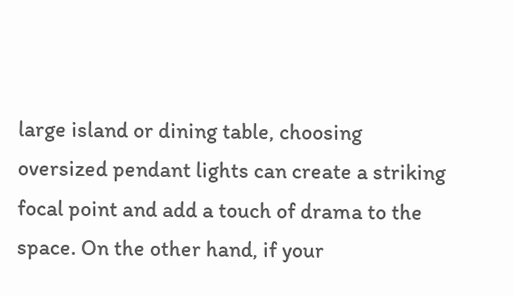large island or dining table, choosing oversized pendant lights can create a striking focal point and add a touch of drama to the space. On the other hand, if your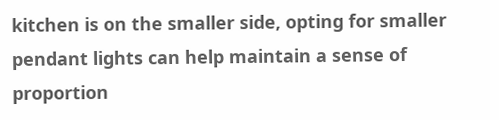kitchen is on the smaller side, opting for smaller pendant lights can help maintain a sense of proportion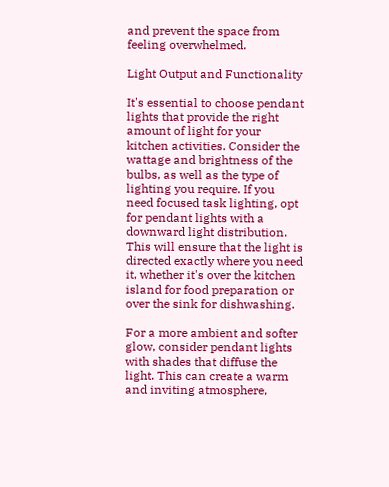and prevent the space from feeling overwhelmed.

Light Output and Functionality

It's essential to choose pendant lights that provide the right amount of light for your kitchen activities. Consider the wattage and brightness of the bulbs, as well as the type of lighting you require. If you need focused task lighting, opt for pendant lights with a downward light distribution. This will ensure that the light is directed exactly where you need it, whether it's over the kitchen island for food preparation or over the sink for dishwashing.

For a more ambient and softer glow, consider pendant lights with shades that diffuse the light. This can create a warm and inviting atmosphere,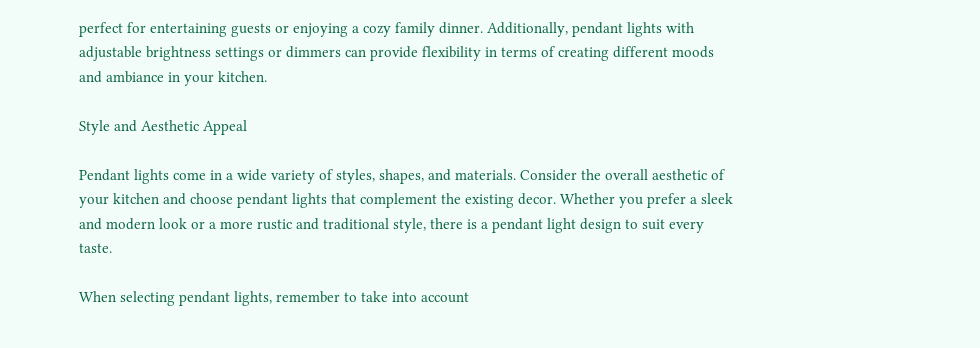perfect for entertaining guests or enjoying a cozy family dinner. Additionally, pendant lights with adjustable brightness settings or dimmers can provide flexibility in terms of creating different moods and ambiance in your kitchen.

Style and Aesthetic Appeal

Pendant lights come in a wide variety of styles, shapes, and materials. Consider the overall aesthetic of your kitchen and choose pendant lights that complement the existing decor. Whether you prefer a sleek and modern look or a more rustic and traditional style, there is a pendant light design to suit every taste.

When selecting pendant lights, remember to take into account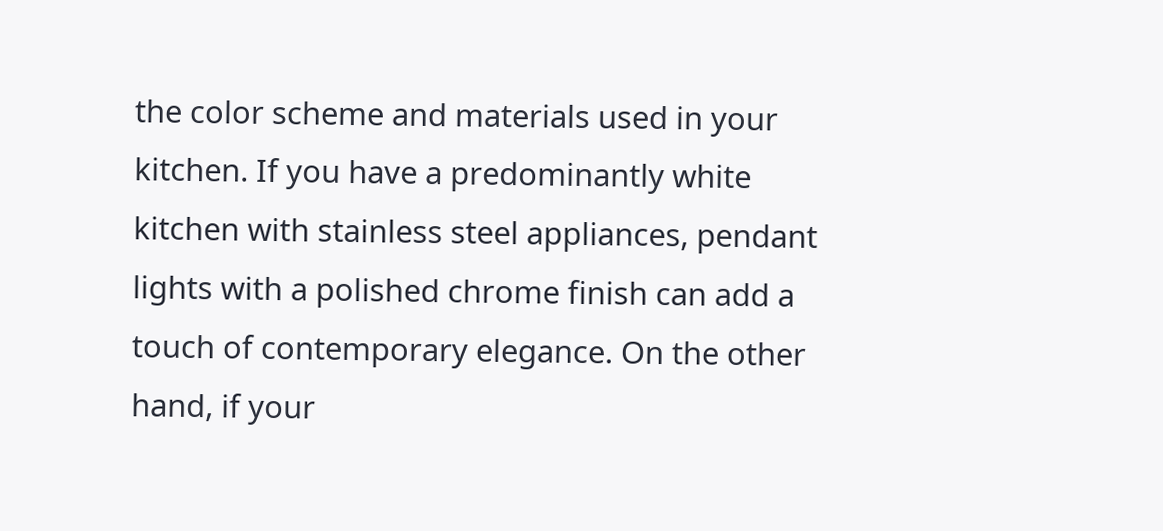the color scheme and materials used in your kitchen. If you have a predominantly white kitchen with stainless steel appliances, pendant lights with a polished chrome finish can add a touch of contemporary elegance. On the other hand, if your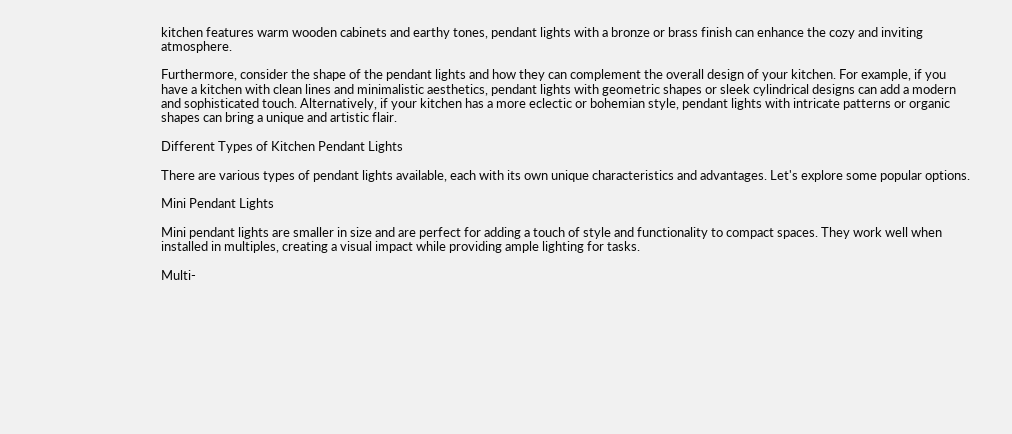kitchen features warm wooden cabinets and earthy tones, pendant lights with a bronze or brass finish can enhance the cozy and inviting atmosphere.

Furthermore, consider the shape of the pendant lights and how they can complement the overall design of your kitchen. For example, if you have a kitchen with clean lines and minimalistic aesthetics, pendant lights with geometric shapes or sleek cylindrical designs can add a modern and sophisticated touch. Alternatively, if your kitchen has a more eclectic or bohemian style, pendant lights with intricate patterns or organic shapes can bring a unique and artistic flair.

Different Types of Kitchen Pendant Lights

There are various types of pendant lights available, each with its own unique characteristics and advantages. Let's explore some popular options.

Mini Pendant Lights

Mini pendant lights are smaller in size and are perfect for adding a touch of style and functionality to compact spaces. They work well when installed in multiples, creating a visual impact while providing ample lighting for tasks.

Multi-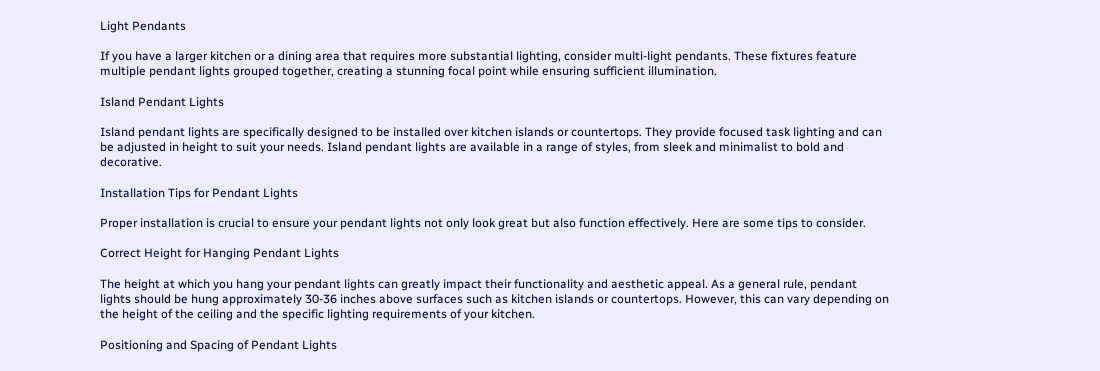Light Pendants

If you have a larger kitchen or a dining area that requires more substantial lighting, consider multi-light pendants. These fixtures feature multiple pendant lights grouped together, creating a stunning focal point while ensuring sufficient illumination.

Island Pendant Lights

Island pendant lights are specifically designed to be installed over kitchen islands or countertops. They provide focused task lighting and can be adjusted in height to suit your needs. Island pendant lights are available in a range of styles, from sleek and minimalist to bold and decorative.

Installation Tips for Pendant Lights

Proper installation is crucial to ensure your pendant lights not only look great but also function effectively. Here are some tips to consider.

Correct Height for Hanging Pendant Lights

The height at which you hang your pendant lights can greatly impact their functionality and aesthetic appeal. As a general rule, pendant lights should be hung approximately 30-36 inches above surfaces such as kitchen islands or countertops. However, this can vary depending on the height of the ceiling and the specific lighting requirements of your kitchen.

Positioning and Spacing of Pendant Lights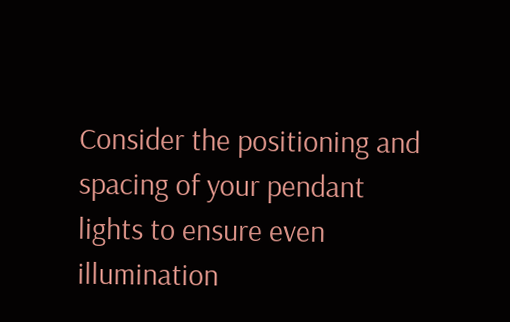Consider the positioning and spacing of your pendant lights to ensure even illumination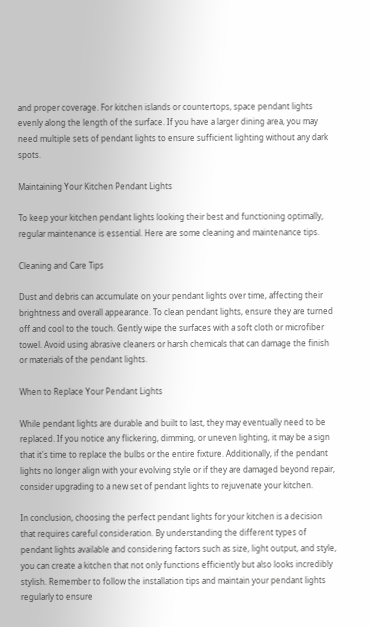and proper coverage. For kitchen islands or countertops, space pendant lights evenly along the length of the surface. If you have a larger dining area, you may need multiple sets of pendant lights to ensure sufficient lighting without any dark spots.

Maintaining Your Kitchen Pendant Lights

To keep your kitchen pendant lights looking their best and functioning optimally, regular maintenance is essential. Here are some cleaning and maintenance tips.

Cleaning and Care Tips

Dust and debris can accumulate on your pendant lights over time, affecting their brightness and overall appearance. To clean pendant lights, ensure they are turned off and cool to the touch. Gently wipe the surfaces with a soft cloth or microfiber towel. Avoid using abrasive cleaners or harsh chemicals that can damage the finish or materials of the pendant lights.

When to Replace Your Pendant Lights

While pendant lights are durable and built to last, they may eventually need to be replaced. If you notice any flickering, dimming, or uneven lighting, it may be a sign that it's time to replace the bulbs or the entire fixture. Additionally, if the pendant lights no longer align with your evolving style or if they are damaged beyond repair, consider upgrading to a new set of pendant lights to rejuvenate your kitchen.

In conclusion, choosing the perfect pendant lights for your kitchen is a decision that requires careful consideration. By understanding the different types of pendant lights available and considering factors such as size, light output, and style, you can create a kitchen that not only functions efficiently but also looks incredibly stylish. Remember to follow the installation tips and maintain your pendant lights regularly to ensure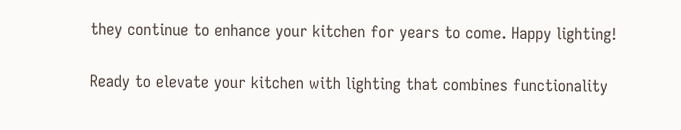they continue to enhance your kitchen for years to come. Happy lighting!

Ready to elevate your kitchen with lighting that combines functionality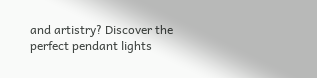and artistry? Discover the perfect pendant lights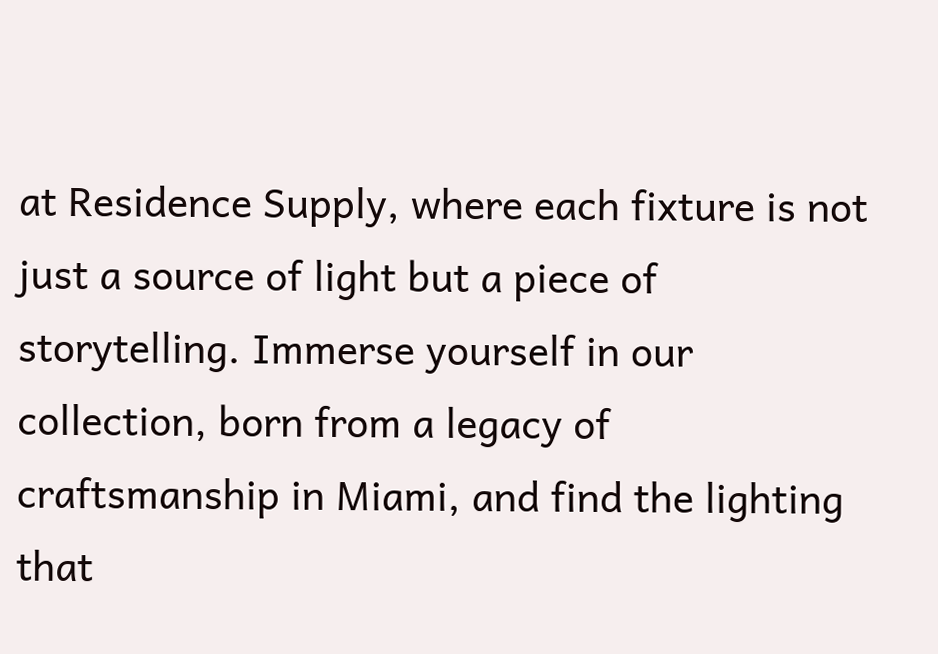at Residence Supply, where each fixture is not just a source of light but a piece of storytelling. Immerse yourself in our collection, born from a legacy of craftsmanship in Miami, and find the lighting that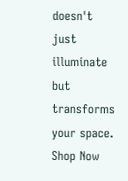doesn't just illuminate but transforms your space. Shop Now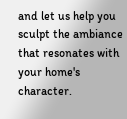and let us help you sculpt the ambiance that resonates with your home's character.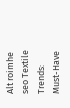Alt roimhe seo Textile Trends: Must-Have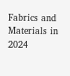Fabrics and Materials in 2024